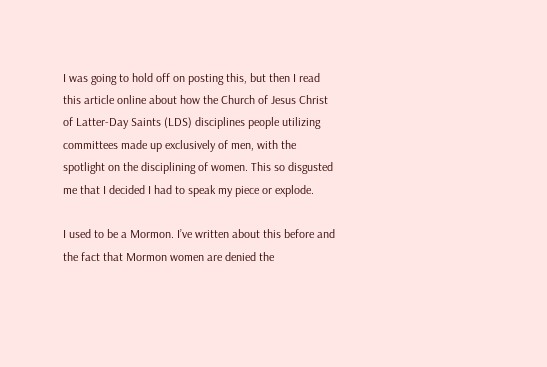I was going to hold off on posting this, but then I read this article online about how the Church of Jesus Christ of Latter-Day Saints (LDS) disciplines people utilizing committees made up exclusively of men, with the spotlight on the disciplining of women. This so disgusted me that I decided I had to speak my piece or explode.

I used to be a Mormon. I’ve written about this before and the fact that Mormon women are denied the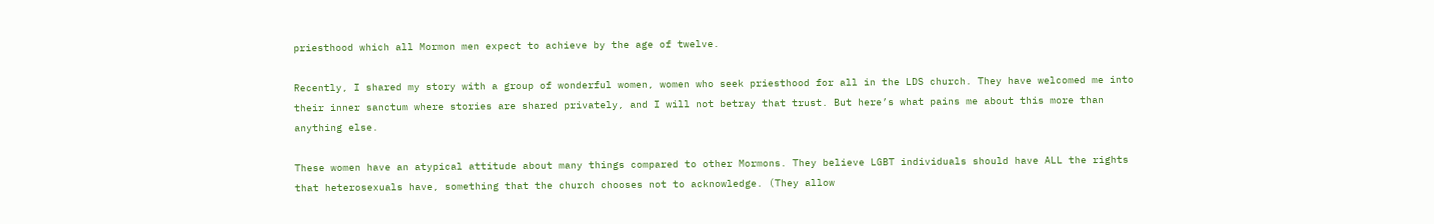priesthood which all Mormon men expect to achieve by the age of twelve.

Recently, I shared my story with a group of wonderful women, women who seek priesthood for all in the LDS church. They have welcomed me into their inner sanctum where stories are shared privately, and I will not betray that trust. But here’s what pains me about this more than anything else.

These women have an atypical attitude about many things compared to other Mormons. They believe LGBT individuals should have ALL the rights that heterosexuals have, something that the church chooses not to acknowledge. (They allow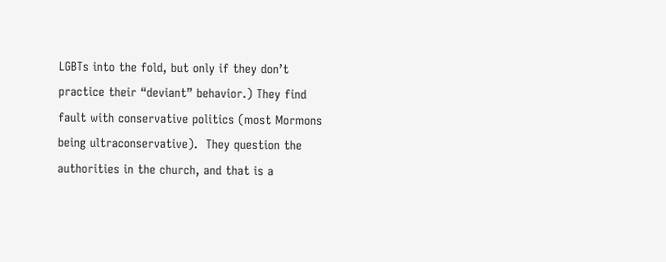LGBTs into the fold, but only if they don’t practice their “deviant” behavior.) They find fault with conservative politics (most Mormons being ultraconservative).  They question the authorities in the church, and that is a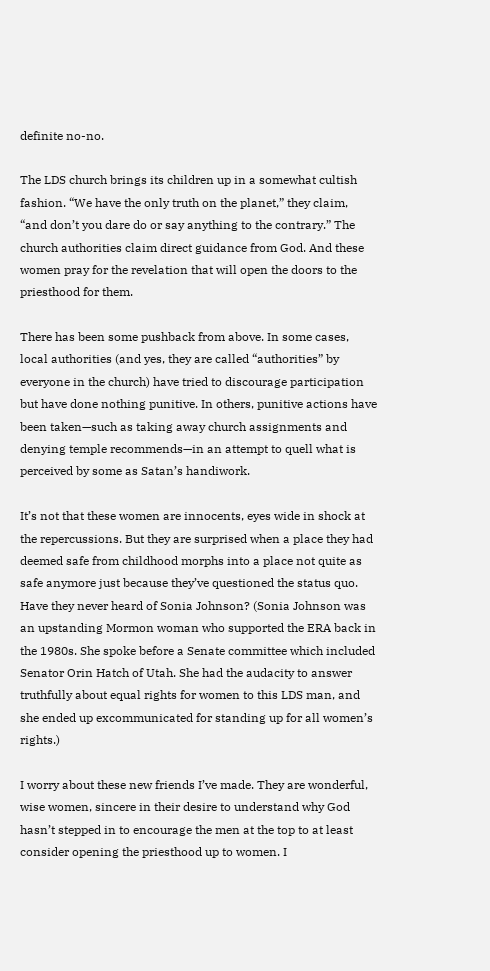definite no-no.

The LDS church brings its children up in a somewhat cultish fashion. “We have the only truth on the planet,” they claim, “and don’t you dare do or say anything to the contrary.” The church authorities claim direct guidance from God. And these women pray for the revelation that will open the doors to the priesthood for them.

There has been some pushback from above. In some cases, local authorities (and yes, they are called “authorities” by everyone in the church) have tried to discourage participation but have done nothing punitive. In others, punitive actions have been taken—such as taking away church assignments and denying temple recommends—in an attempt to quell what is perceived by some as Satan’s handiwork.

It’s not that these women are innocents, eyes wide in shock at the repercussions. But they are surprised when a place they had deemed safe from childhood morphs into a place not quite as safe anymore just because they’ve questioned the status quo. Have they never heard of Sonia Johnson? (Sonia Johnson was an upstanding Mormon woman who supported the ERA back in the 1980s. She spoke before a Senate committee which included Senator Orin Hatch of Utah. She had the audacity to answer truthfully about equal rights for women to this LDS man, and she ended up excommunicated for standing up for all women’s rights.)

I worry about these new friends I’ve made. They are wonderful, wise women, sincere in their desire to understand why God hasn’t stepped in to encourage the men at the top to at least consider opening the priesthood up to women. I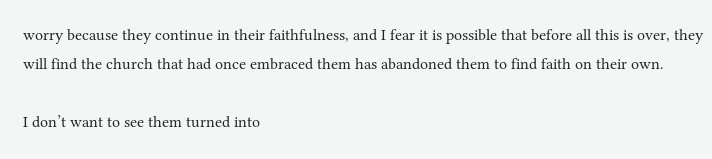worry because they continue in their faithfulness, and I fear it is possible that before all this is over, they will find the church that had once embraced them has abandoned them to find faith on their own.

I don’t want to see them turned into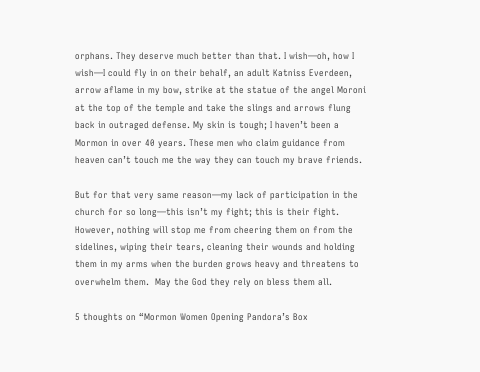orphans. They deserve much better than that. I wish—oh, how I wish—I could fly in on their behalf, an adult Katniss Everdeen, arrow aflame in my bow, strike at the statue of the angel Moroni at the top of the temple and take the slings and arrows flung back in outraged defense. My skin is tough; I haven’t been a Mormon in over 40 years. These men who claim guidance from heaven can’t touch me the way they can touch my brave friends.

But for that very same reason—my lack of participation in the church for so long—this isn’t my fight; this is their fight. However, nothing will stop me from cheering them on from the sidelines, wiping their tears, cleaning their wounds and holding them in my arms when the burden grows heavy and threatens to overwhelm them.  May the God they rely on bless them all.

5 thoughts on “Mormon Women Opening Pandora’s Box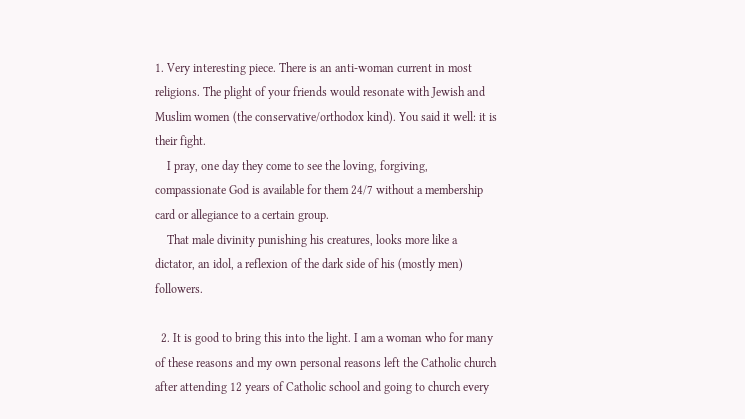1. Very interesting piece. There is an anti-woman current in most religions. The plight of your friends would resonate with Jewish and Muslim women (the conservative/orthodox kind). You said it well: it is their fight.
    I pray, one day they come to see the loving, forgiving, compassionate God is available for them 24/7 without a membership card or allegiance to a certain group.
    That male divinity punishing his creatures, looks more like a dictator, an idol, a reflexion of the dark side of his (mostly men) followers.

  2. It is good to bring this into the light. I am a woman who for many of these reasons and my own personal reasons left the Catholic church after attending 12 years of Catholic school and going to church every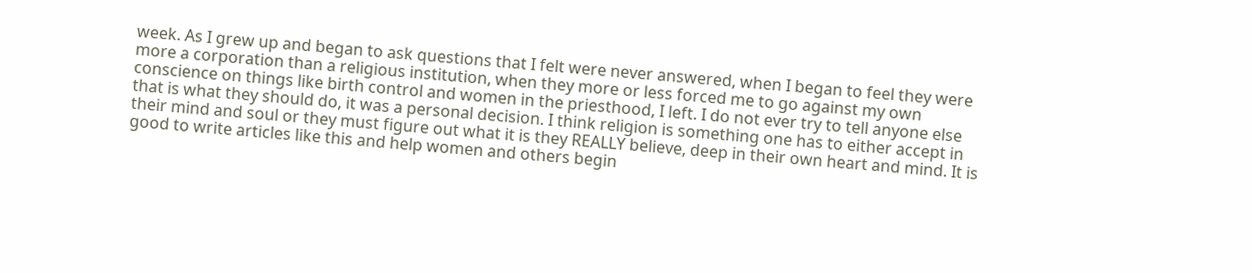week. As I grew up and began to ask questions that I felt were never answered, when I began to feel they were more a corporation than a religious institution, when they more or less forced me to go against my own conscience on things like birth control and women in the priesthood, I left. I do not ever try to tell anyone else that is what they should do, it was a personal decision. I think religion is something one has to either accept in their mind and soul or they must figure out what it is they REALLY believe, deep in their own heart and mind. It is good to write articles like this and help women and others begin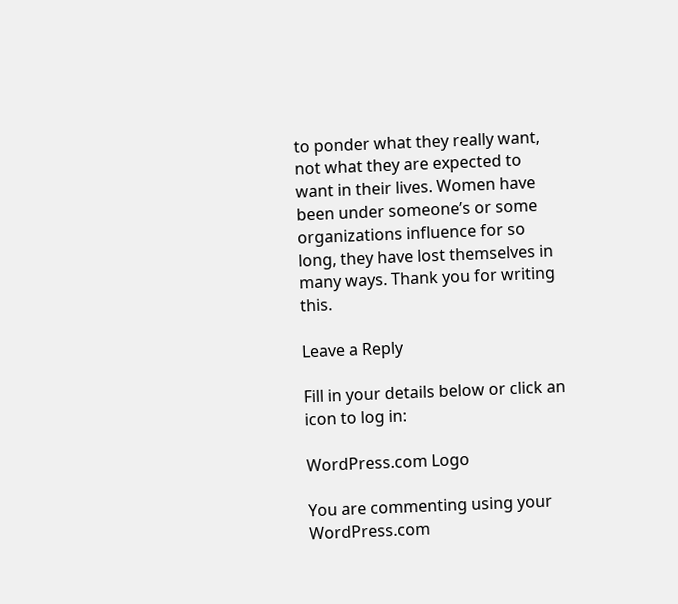to ponder what they really want, not what they are expected to want in their lives. Women have been under someone’s or some organizations influence for so long, they have lost themselves in many ways. Thank you for writing this.

Leave a Reply

Fill in your details below or click an icon to log in:

WordPress.com Logo

You are commenting using your WordPress.com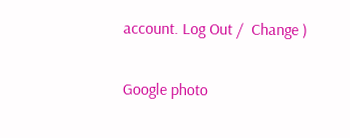account. Log Out /  Change )

Google photo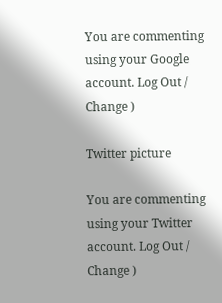You are commenting using your Google account. Log Out /  Change )

Twitter picture

You are commenting using your Twitter account. Log Out /  Change )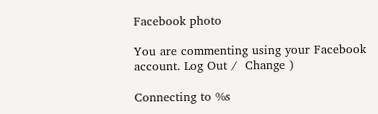Facebook photo

You are commenting using your Facebook account. Log Out /  Change )

Connecting to %s